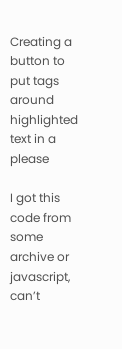Creating a button to put tags around highlighted text in a please

I got this code from some archive or javascript, can’t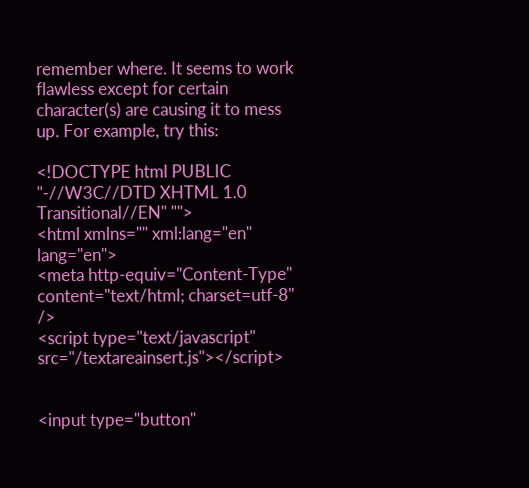remember where. It seems to work flawless except for certain character(s) are causing it to mess up. For example, try this:

<!DOCTYPE html PUBLIC "-//W3C//DTD XHTML 1.0 Transitional//EN" "">
<html xmlns="" xml:lang="en" lang="en">
<meta http-equiv="Content-Type" content="text/html; charset=utf-8" />
<script type="text/javascript" src="/textareainsert.js"></script>


<input type="button"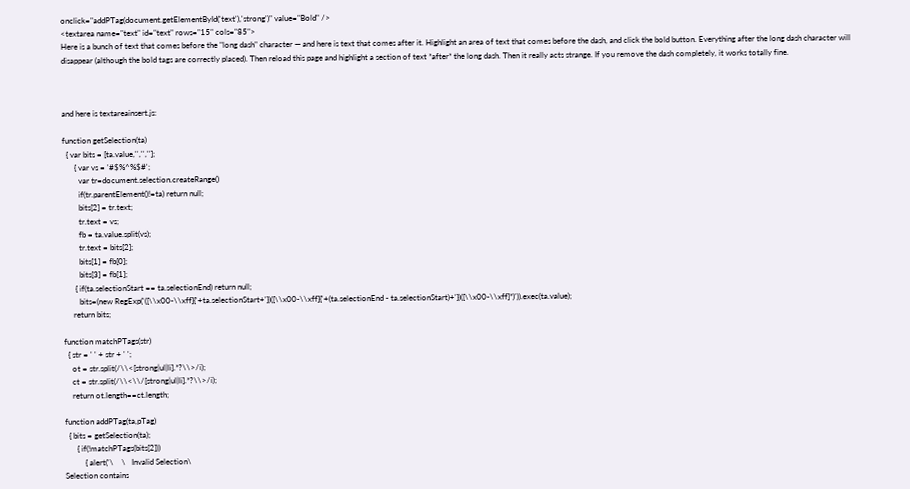onclick="addPTag(document.getElementById('text'),'strong')" value="Bold" />
<textarea name="text" id="text" rows="15" cols="85">
Here is a bunch of text that comes before the "long dash" character — and here is text that comes after it. Highlight an area of text that comes before the dash, and click the bold button. Everything after the long dash character will disappear (although the bold tags are correctly placed). Then reload this page and highlight a section of text *after* the long dash. Then it really acts strange. If you remove the dash completely, it works totally fine.



and here is textareainsert.js:

function getSelection(ta)
  { var bits = [ta.value,'','',''];
      { var vs = '#$%^%$#';
        var tr=document.selection.createRange()
        if(tr.parentElement()!=ta) return null;
        bits[2] = tr.text;
        tr.text = vs;
        fb = ta.value.split(vs);
        tr.text = bits[2];
        bits[1] = fb[0];
        bits[3] = fb[1];
      { if(ta.selectionStart == ta.selectionEnd) return null;
        bits=(new RegExp('([\\x00-\\xff]{'+ta.selectionStart+'})([\\x00-\\xff]{'+(ta.selectionEnd - ta.selectionStart)+'})([\\x00-\\xff]*)')).exec(ta.value);
     return bits;

function matchPTags(str)
  { str = ' ' + str + ' ';
    ot = str.split(/\\<[strong|ul|li].*?\\>/i);
    ct = str.split(/\\<\\/[strong|ul|li].*?\\>/i);
    return ot.length==ct.length;

function addPTag(ta,pTag)
  { bits = getSelection(ta);
      { if(!matchPTags(bits[2]))
          { alert('\    \   Invalid Selection\
Selection contains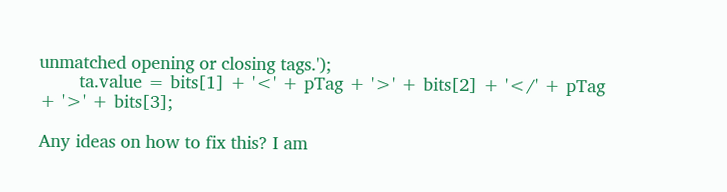unmatched opening or closing tags.');
        ta.value = bits[1] + '<' + pTag + '>' + bits[2] + '</' + pTag + '>' + bits[3];

Any ideas on how to fix this? I am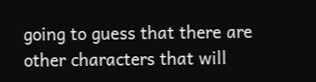going to guess that there are other characters that will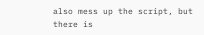also mess up the script, but there is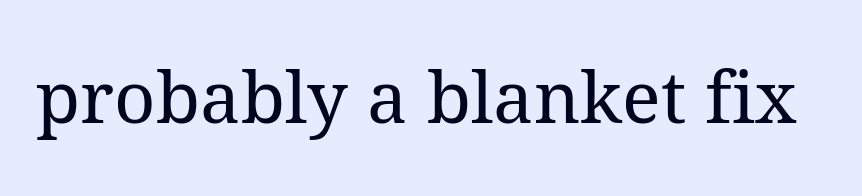probably a blanket fix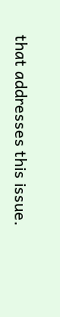that addresses this issue.